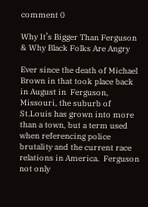comment 0

Why It’s Bigger Than Ferguson & Why Black Folks Are Angry

Ever since the death of Michael Brown in that took place back in August in  Ferguson, Missouri, the suburb of St.Louis has grown into more than a town, but a term used when referencing police brutality and the current race relations in America.  Ferguson not only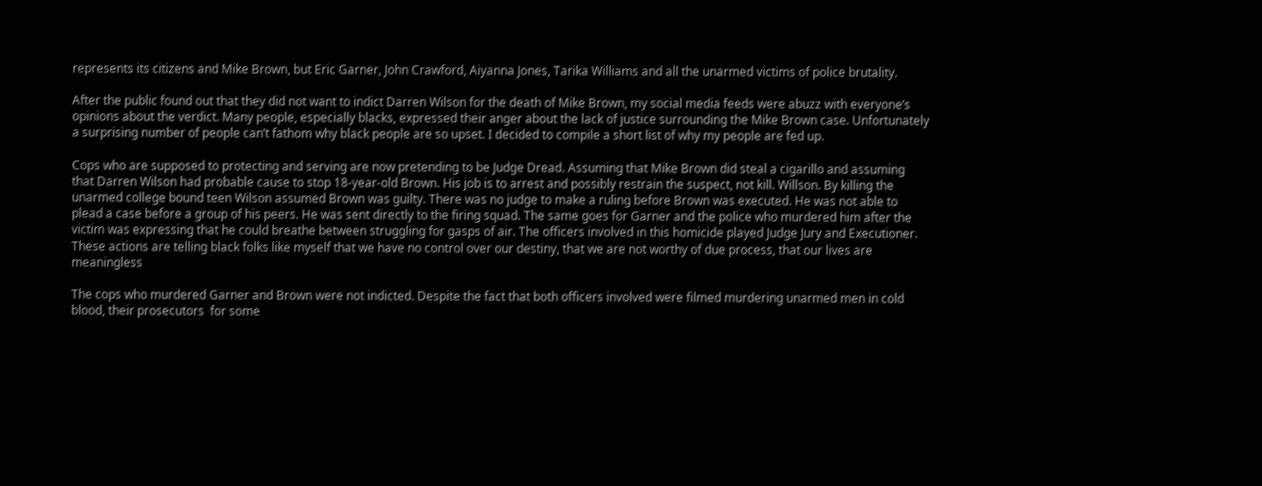represents its citizens and Mike Brown, but Eric Garner, John Crawford, Aiyanna Jones, Tarika Williams and all the unarmed victims of police brutality.

After the public found out that they did not want to indict Darren Wilson for the death of Mike Brown, my social media feeds were abuzz with everyone’s opinions about the verdict. Many people, especially blacks, expressed their anger about the lack of justice surrounding the Mike Brown case. Unfortunately a surprising number of people can’t fathom why black people are so upset. I decided to compile a short list of why my people are fed up.

Cops who are supposed to protecting and serving are now pretending to be Judge Dread. Assuming that Mike Brown did steal a cigarillo and assuming that Darren Wilson had probable cause to stop 18-year-old Brown. His job is to arrest and possibly restrain the suspect, not kill. Willson. By killing the unarmed college bound teen Wilson assumed Brown was guilty. There was no judge to make a ruling before Brown was executed. He was not able to plead a case before a group of his peers. He was sent directly to the firing squad. The same goes for Garner and the police who murdered him after the victim was expressing that he could breathe between struggling for gasps of air. The officers involved in this homicide played Judge Jury and Executioner. These actions are telling black folks like myself that we have no control over our destiny, that we are not worthy of due process, that our lives are meaningless

The cops who murdered Garner and Brown were not indicted. Despite the fact that both officers involved were filmed murdering unarmed men in cold blood, their prosecutors  for some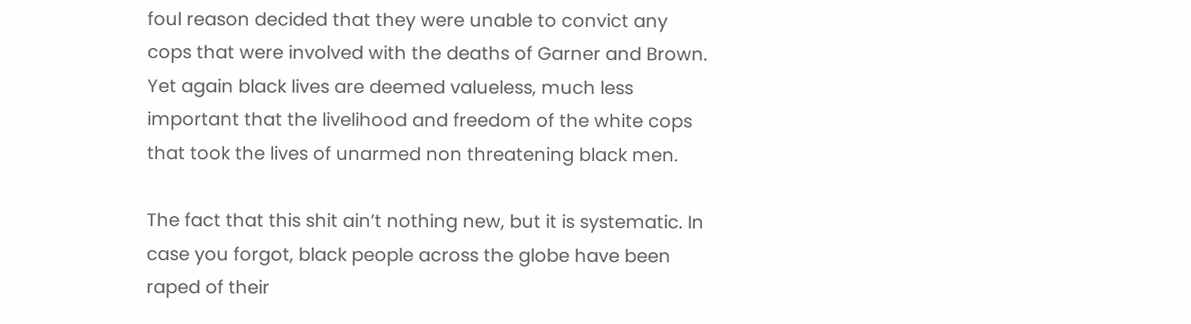foul reason decided that they were unable to convict any cops that were involved with the deaths of Garner and Brown. Yet again black lives are deemed valueless, much less important that the livelihood and freedom of the white cops that took the lives of unarmed non threatening black men.

The fact that this shit ain’t nothing new, but it is systematic. In case you forgot, black people across the globe have been raped of their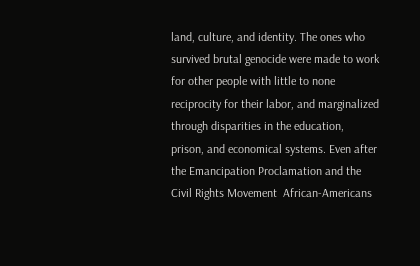land, culture, and identity. The ones who survived brutal genocide were made to work for other people with little to none reciprocity for their labor, and marginalized through disparities in the education, prison, and economical systems. Even after the Emancipation Proclamation and the Civil Rights Movement  African-Americans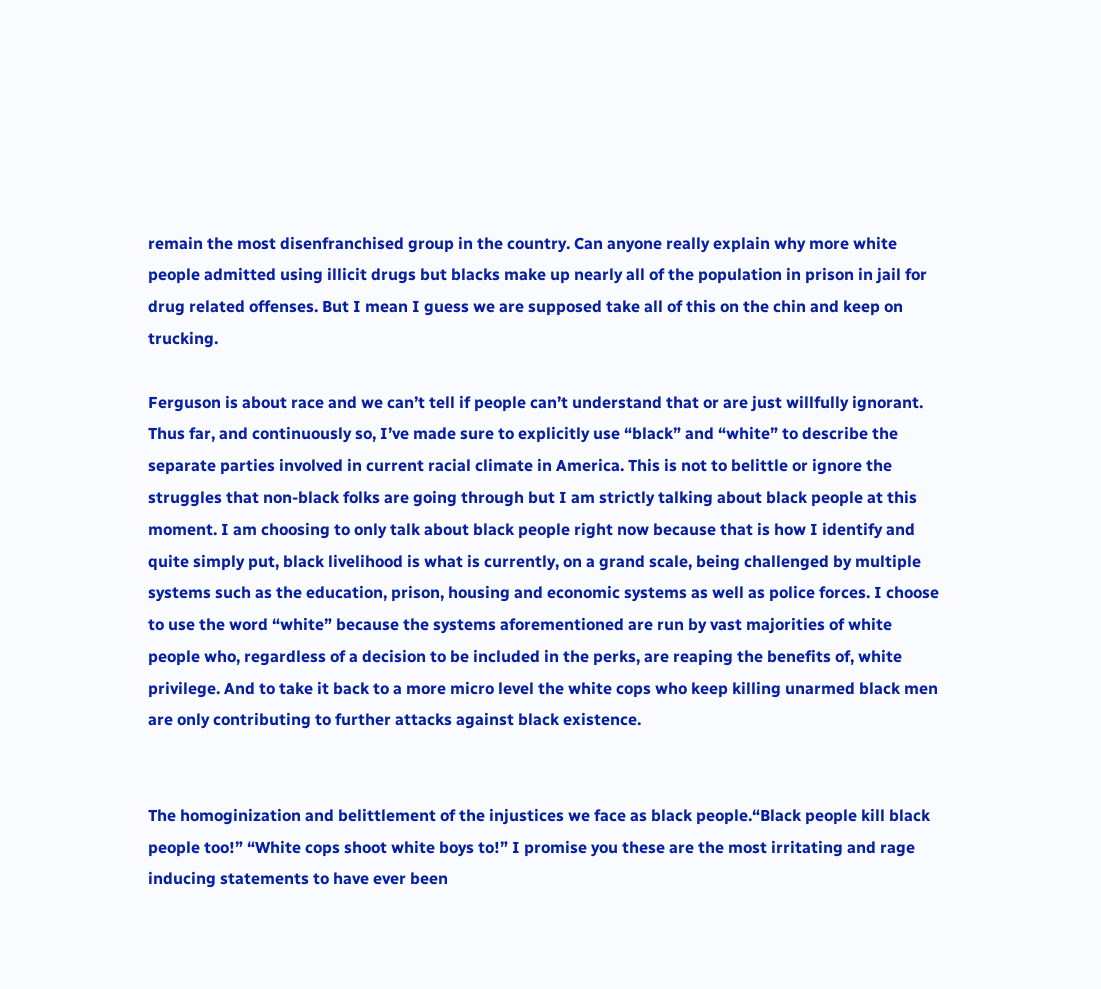remain the most disenfranchised group in the country. Can anyone really explain why more white people admitted using illicit drugs but blacks make up nearly all of the population in prison in jail for drug related offenses. But I mean I guess we are supposed take all of this on the chin and keep on trucking.

Ferguson is about race and we can’t tell if people can’t understand that or are just willfully ignorant. Thus far, and continuously so, I’ve made sure to explicitly use “black” and “white” to describe the separate parties involved in current racial climate in America. This is not to belittle or ignore the struggles that non-black folks are going through but I am strictly talking about black people at this moment. I am choosing to only talk about black people right now because that is how I identify and quite simply put, black livelihood is what is currently, on a grand scale, being challenged by multiple systems such as the education, prison, housing and economic systems as well as police forces. I choose to use the word “white” because the systems aforementioned are run by vast majorities of white people who, regardless of a decision to be included in the perks, are reaping the benefits of, white privilege. And to take it back to a more micro level the white cops who keep killing unarmed black men are only contributing to further attacks against black existence.


The homoginization and belittlement of the injustices we face as black people.“Black people kill black people too!” “White cops shoot white boys to!” I promise you these are the most irritating and rage inducing statements to have ever been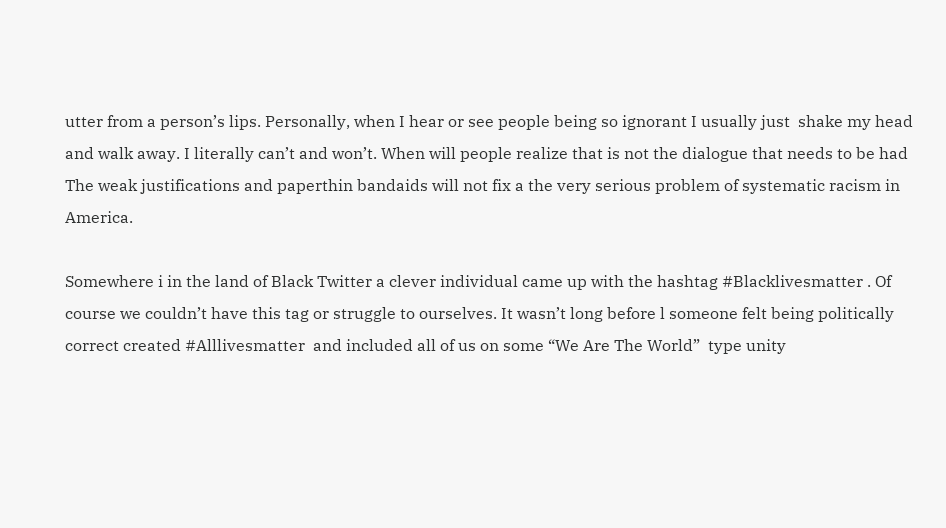utter from a person’s lips. Personally, when I hear or see people being so ignorant I usually just  shake my head and walk away. I literally can’t and won’t. When will people realize that is not the dialogue that needs to be had The weak justifications and paperthin bandaids will not fix a the very serious problem of systematic racism in America.

Somewhere i in the land of Black Twitter a clever individual came up with the hashtag #Blacklivesmatter . Of course we couldn’t have this tag or struggle to ourselves. It wasn’t long before l someone felt being politically correct created #Alllivesmatter  and included all of us on some “We Are The World”  type unity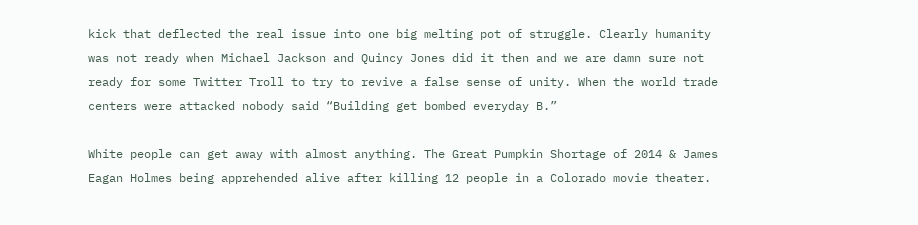kick that deflected the real issue into one big melting pot of struggle. Clearly humanity was not ready when Michael Jackson and Quincy Jones did it then and we are damn sure not ready for some Twitter Troll to try to revive a false sense of unity. When the world trade centers were attacked nobody said “Building get bombed everyday B.”

White people can get away with almost anything. The Great Pumpkin Shortage of 2014 & James Eagan Holmes being apprehended alive after killing 12 people in a Colorado movie theater.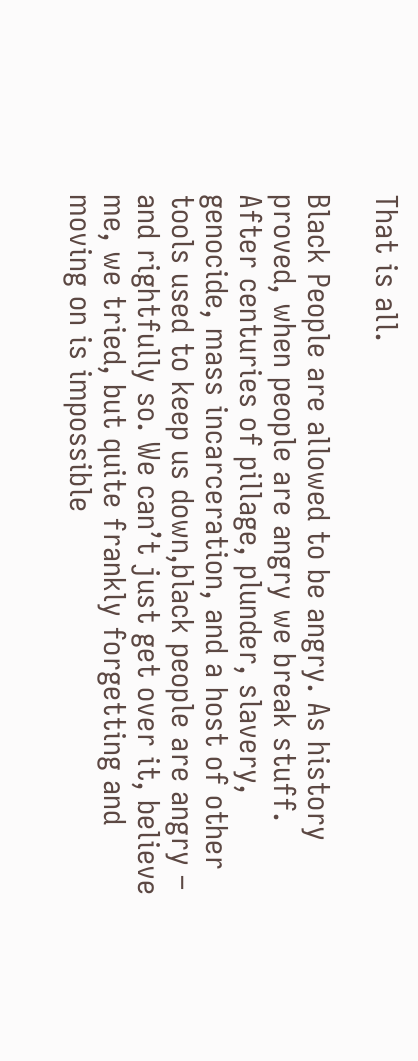That is all.

Black People are allowed to be angry. As history proved, when people are angry we break stuff. After centuries of pillage, plunder, slavery, genocide, mass incarceration, and a host of other tools used to keep us down,black people are angry – and rightfully so. We can’t just get over it, believe me, we tried, but quite frankly forgetting and moving on is impossible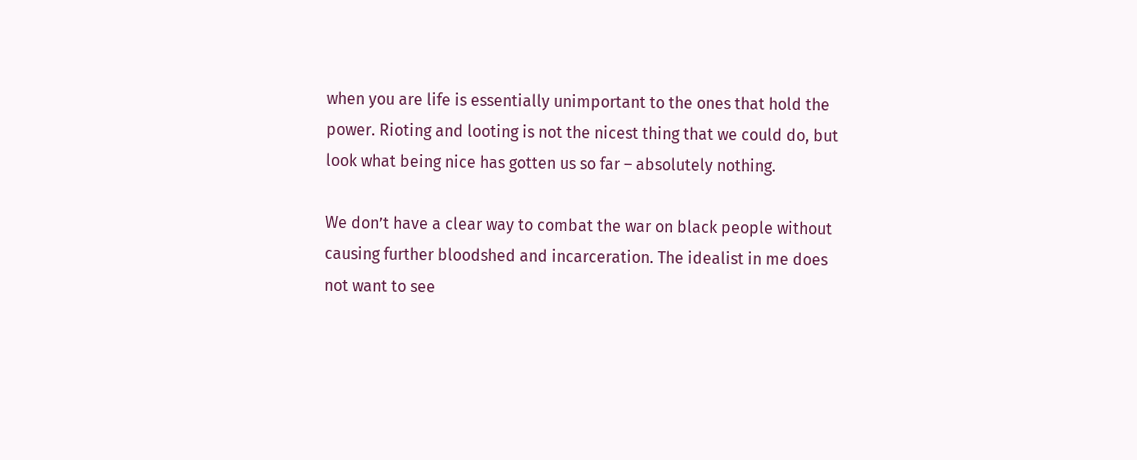when you are life is essentially unimportant to the ones that hold the power. Rioting and looting is not the nicest thing that we could do, but look what being nice has gotten us so far – absolutely nothing.

We don’t have a clear way to combat the war on black people without causing further bloodshed and incarceration. The idealist in me does not want to see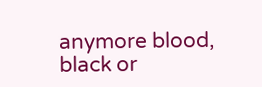anymore blood, black or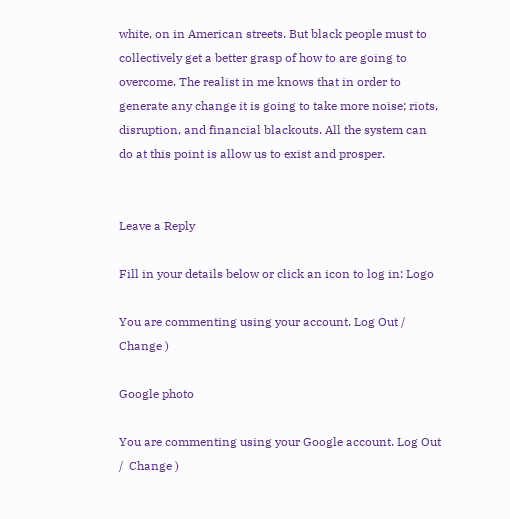white, on in American streets. But black people must to collectively get a better grasp of how to are going to overcome. The realist in me knows that in order to generate any change it is going to take more noise; riots, disruption, and financial blackouts. All the system can do at this point is allow us to exist and prosper.


Leave a Reply

Fill in your details below or click an icon to log in: Logo

You are commenting using your account. Log Out /  Change )

Google photo

You are commenting using your Google account. Log Out /  Change )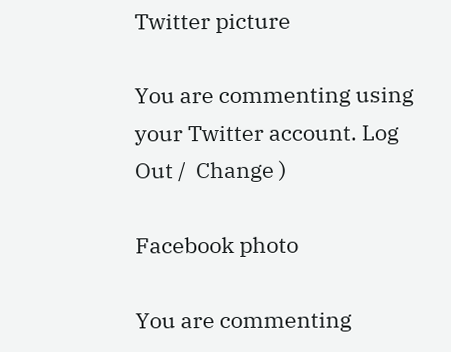Twitter picture

You are commenting using your Twitter account. Log Out /  Change )

Facebook photo

You are commenting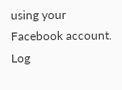using your Facebook account. Log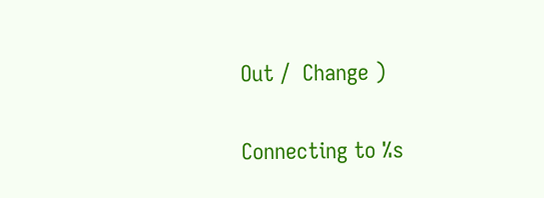Out /  Change )

Connecting to %s